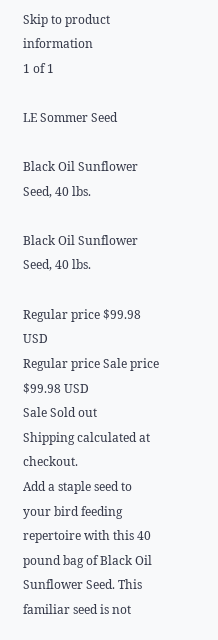Skip to product information
1 of 1

LE Sommer Seed

Black Oil Sunflower Seed, 40 lbs.

Black Oil Sunflower Seed, 40 lbs.

Regular price $99.98 USD
Regular price Sale price $99.98 USD
Sale Sold out
Shipping calculated at checkout.
Add a staple seed to your bird feeding repertoire with this 40 pound bag of Black Oil Sunflower Seed. This familiar seed is not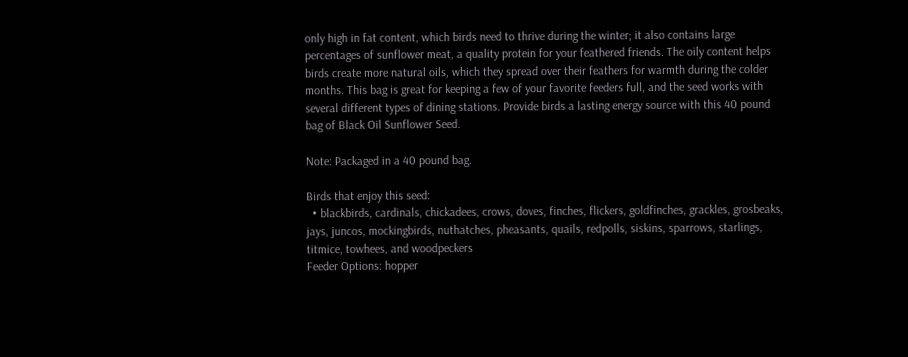only high in fat content, which birds need to thrive during the winter; it also contains large percentages of sunflower meat, a quality protein for your feathered friends. The oily content helps birds create more natural oils, which they spread over their feathers for warmth during the colder months. This bag is great for keeping a few of your favorite feeders full, and the seed works with several different types of dining stations. Provide birds a lasting energy source with this 40 pound bag of Black Oil Sunflower Seed.

Note: Packaged in a 40 pound bag.

Birds that enjoy this seed:
  • blackbirds, cardinals, chickadees, crows, doves, finches, flickers, goldfinches, grackles, grosbeaks, jays, juncos, mockingbirds, nuthatches, pheasants, quails, redpolls, siskins, sparrows, starlings, titmice, towhees, and woodpeckers
Feeder Options: hopper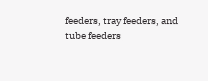feeders, tray feeders, and tube feeders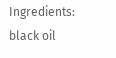Ingredients: black oil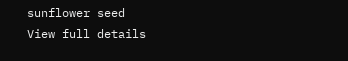sunflower seed
View full details